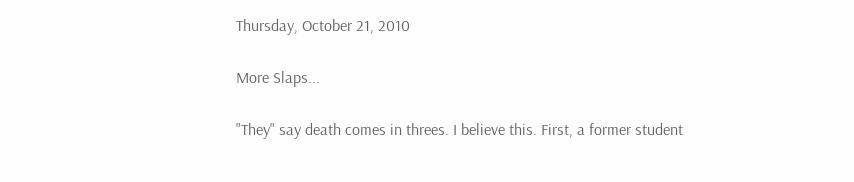Thursday, October 21, 2010

More Slaps...

"They" say death comes in threes. I believe this. First, a former student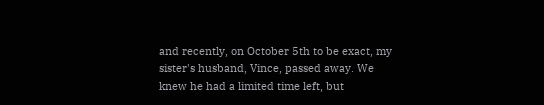and recently, on October 5th to be exact, my sister's husband, Vince, passed away. We knew he had a limited time left, but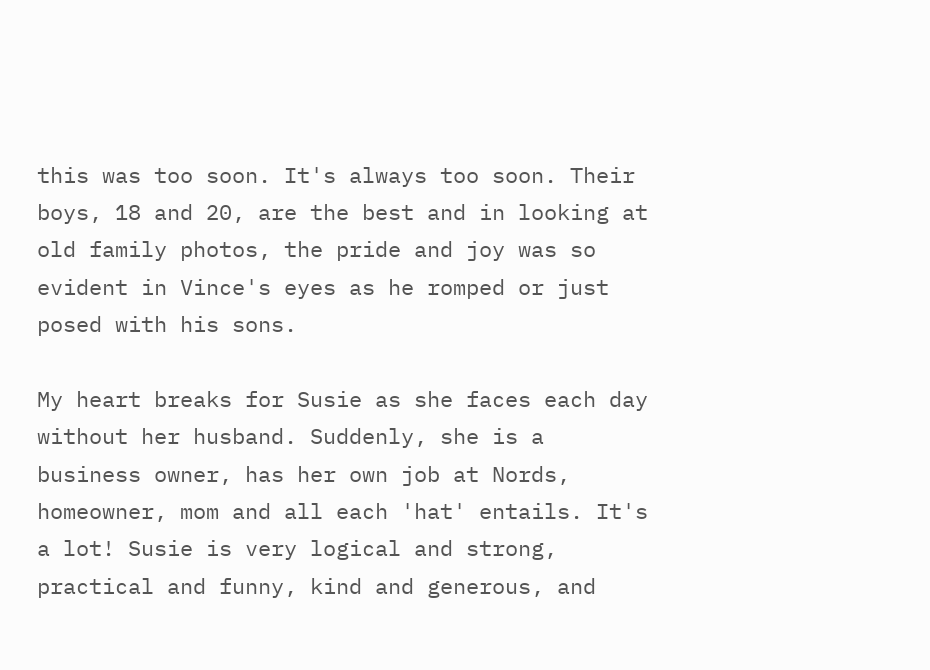this was too soon. It's always too soon. Their boys, 18 and 20, are the best and in looking at old family photos, the pride and joy was so evident in Vince's eyes as he romped or just posed with his sons.

My heart breaks for Susie as she faces each day without her husband. Suddenly, she is a business owner, has her own job at Nords, homeowner, mom and all each 'hat' entails. It's a lot! Susie is very logical and strong, practical and funny, kind and generous, and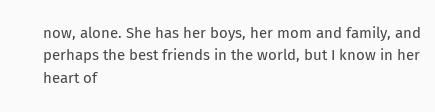now, alone. She has her boys, her mom and family, and perhaps the best friends in the world, but I know in her heart of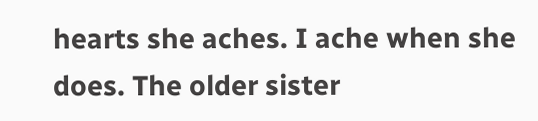hearts she aches. I ache when she does. The older sister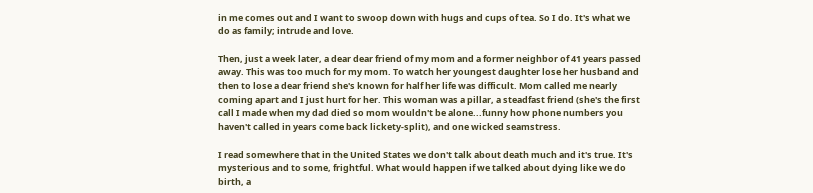in me comes out and I want to swoop down with hugs and cups of tea. So I do. It's what we do as family; intrude and love.

Then, just a week later, a dear dear friend of my mom and a former neighbor of 41 years passed away. This was too much for my mom. To watch her youngest daughter lose her husband and then to lose a dear friend she's known for half her life was difficult. Mom called me nearly coming apart and I just hurt for her. This woman was a pillar, a steadfast friend (she's the first call I made when my dad died so mom wouldn't be alone...funny how phone numbers you haven't called in years come back lickety-split), and one wicked seamstress.

I read somewhere that in the United States we don't talk about death much and it's true. It's mysterious and to some, frightful. What would happen if we talked about dying like we do birth, a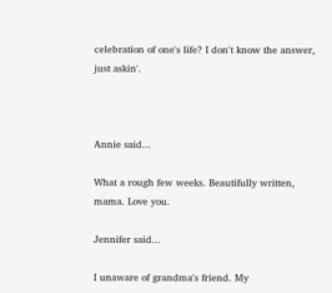celebration of one's life? I don't know the answer, just askin'.



Annie said...

What a rough few weeks. Beautifully written, mama. Love you.

Jennifer said...

I unaware of grandma's friend. My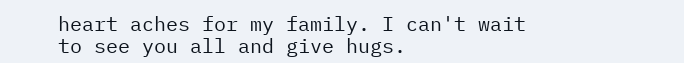heart aches for my family. I can't wait to see you all and give hugs.